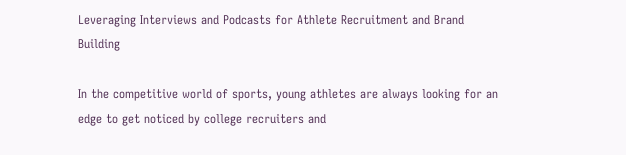Leveraging Interviews and Podcasts for Athlete Recruitment and Brand Building

In the competitive world of sports, young athletes are always looking for an edge to get noticed by college recruiters and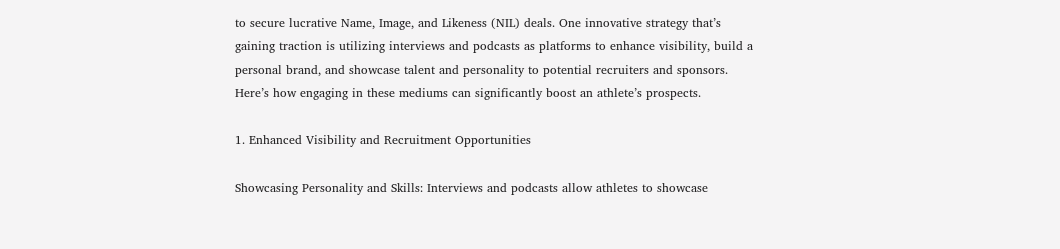to secure lucrative Name, Image, and Likeness (NIL) deals. One innovative strategy that’s gaining traction is utilizing interviews and podcasts as platforms to enhance visibility, build a personal brand, and showcase talent and personality to potential recruiters and sponsors. Here’s how engaging in these mediums can significantly boost an athlete’s prospects.

1. Enhanced Visibility and Recruitment Opportunities

Showcasing Personality and Skills: Interviews and podcasts allow athletes to showcase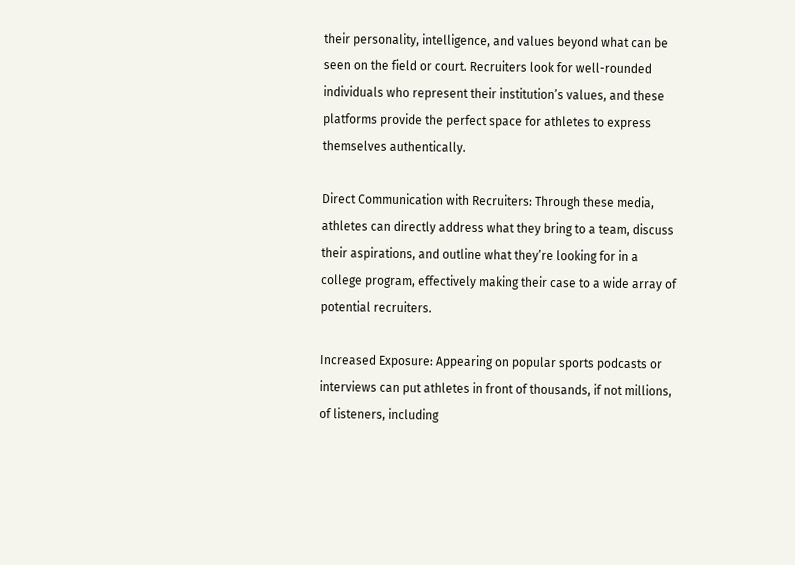their personality, intelligence, and values beyond what can be seen on the field or court. Recruiters look for well-rounded individuals who represent their institution’s values, and these platforms provide the perfect space for athletes to express themselves authentically.

Direct Communication with Recruiters: Through these media, athletes can directly address what they bring to a team, discuss their aspirations, and outline what they’re looking for in a college program, effectively making their case to a wide array of potential recruiters.

Increased Exposure: Appearing on popular sports podcasts or interviews can put athletes in front of thousands, if not millions, of listeners, including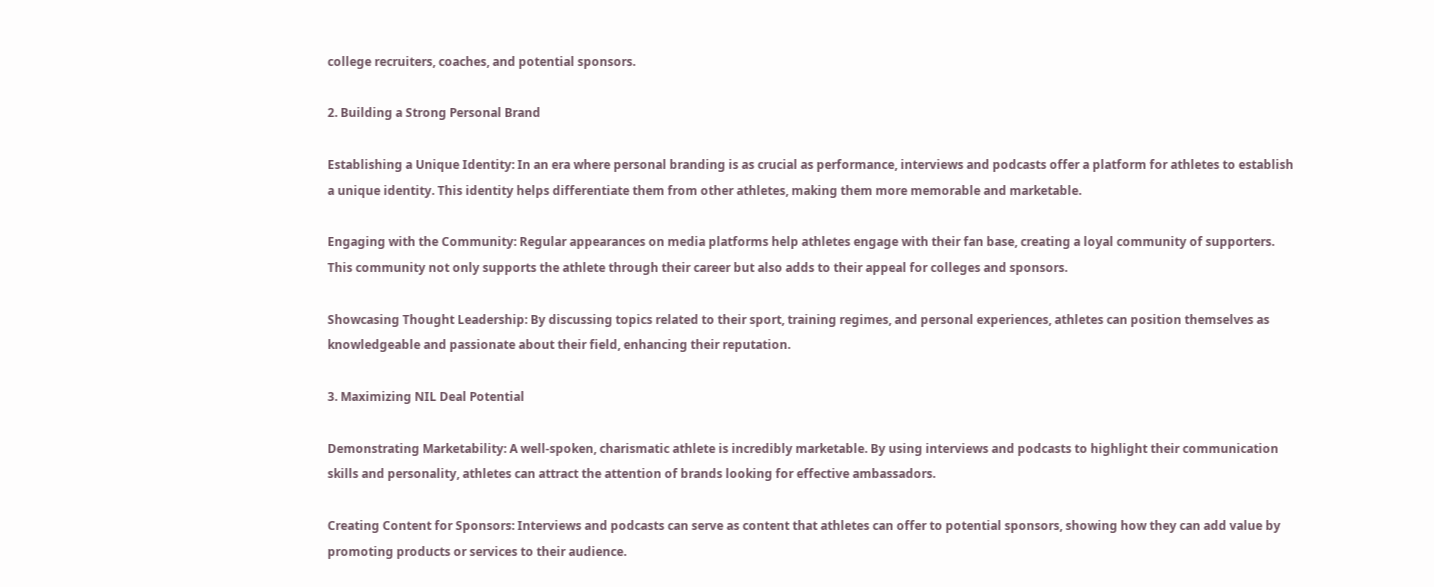college recruiters, coaches, and potential sponsors.

2. Building a Strong Personal Brand

Establishing a Unique Identity: In an era where personal branding is as crucial as performance, interviews and podcasts offer a platform for athletes to establish a unique identity. This identity helps differentiate them from other athletes, making them more memorable and marketable.

Engaging with the Community: Regular appearances on media platforms help athletes engage with their fan base, creating a loyal community of supporters. This community not only supports the athlete through their career but also adds to their appeal for colleges and sponsors.

Showcasing Thought Leadership: By discussing topics related to their sport, training regimes, and personal experiences, athletes can position themselves as knowledgeable and passionate about their field, enhancing their reputation.

3. Maximizing NIL Deal Potential

Demonstrating Marketability: A well-spoken, charismatic athlete is incredibly marketable. By using interviews and podcasts to highlight their communication skills and personality, athletes can attract the attention of brands looking for effective ambassadors.

Creating Content for Sponsors: Interviews and podcasts can serve as content that athletes can offer to potential sponsors, showing how they can add value by promoting products or services to their audience.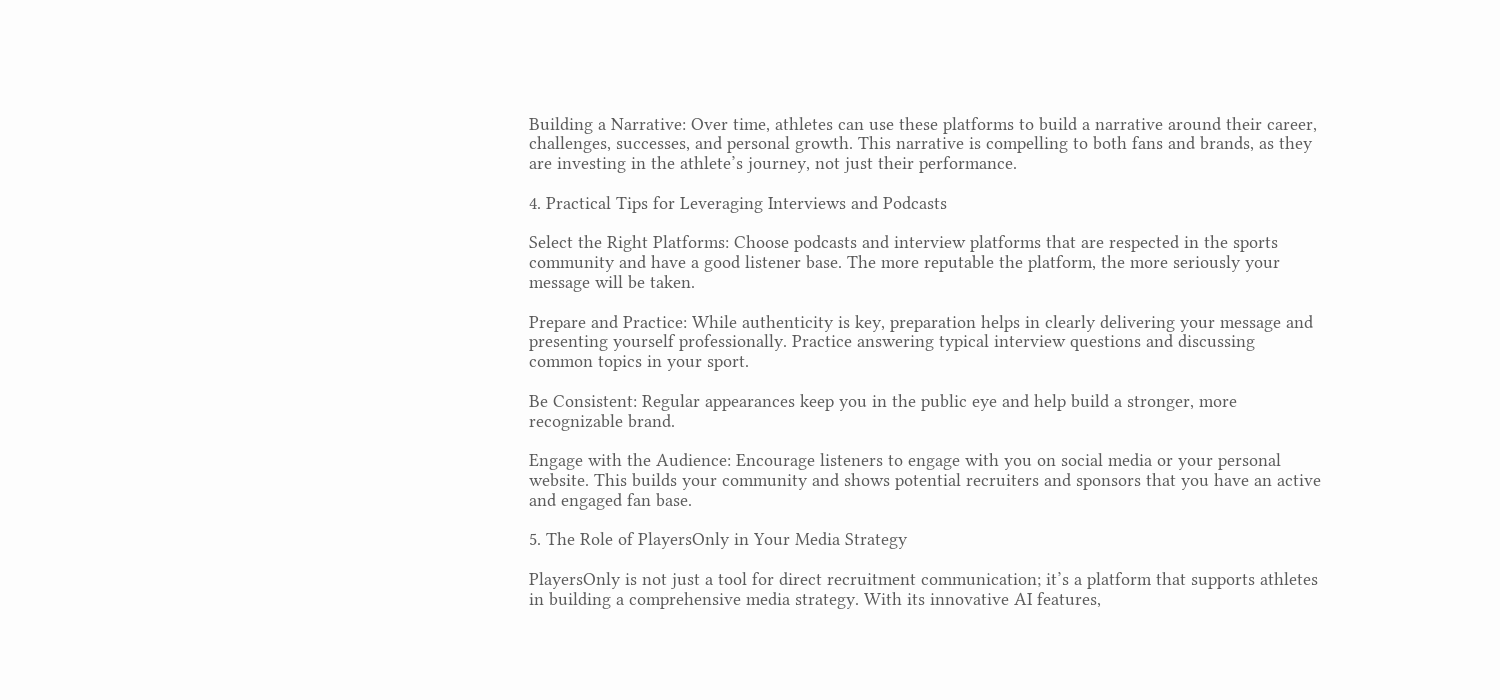Building a Narrative: Over time, athletes can use these platforms to build a narrative around their career, challenges, successes, and personal growth. This narrative is compelling to both fans and brands, as they are investing in the athlete’s journey, not just their performance.

4. Practical Tips for Leveraging Interviews and Podcasts

Select the Right Platforms: Choose podcasts and interview platforms that are respected in the sports community and have a good listener base. The more reputable the platform, the more seriously your message will be taken.

Prepare and Practice: While authenticity is key, preparation helps in clearly delivering your message and presenting yourself professionally. Practice answering typical interview questions and discussing common topics in your sport.

Be Consistent: Regular appearances keep you in the public eye and help build a stronger, more recognizable brand.

Engage with the Audience: Encourage listeners to engage with you on social media or your personal website. This builds your community and shows potential recruiters and sponsors that you have an active and engaged fan base.

5. The Role of PlayersOnly in Your Media Strategy

PlayersOnly is not just a tool for direct recruitment communication; it’s a platform that supports athletes in building a comprehensive media strategy. With its innovative AI features,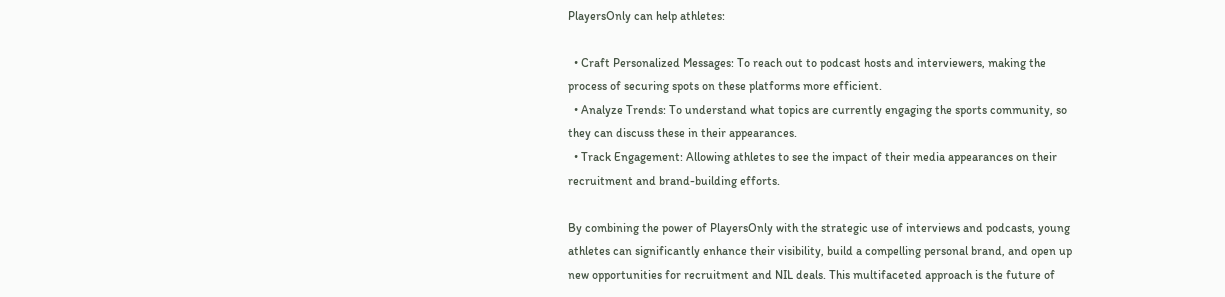PlayersOnly can help athletes:

  • Craft Personalized Messages: To reach out to podcast hosts and interviewers, making the process of securing spots on these platforms more efficient.
  • Analyze Trends: To understand what topics are currently engaging the sports community, so they can discuss these in their appearances.
  • Track Engagement: Allowing athletes to see the impact of their media appearances on their recruitment and brand-building efforts.

By combining the power of PlayersOnly with the strategic use of interviews and podcasts, young athletes can significantly enhance their visibility, build a compelling personal brand, and open up new opportunities for recruitment and NIL deals. This multifaceted approach is the future of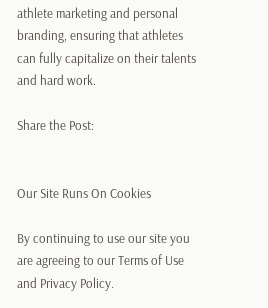athlete marketing and personal branding, ensuring that athletes can fully capitalize on their talents and hard work.

Share the Post:


Our Site Runs On Cookies

By continuing to use our site you are agreeing to our Terms of Use and Privacy Policy.